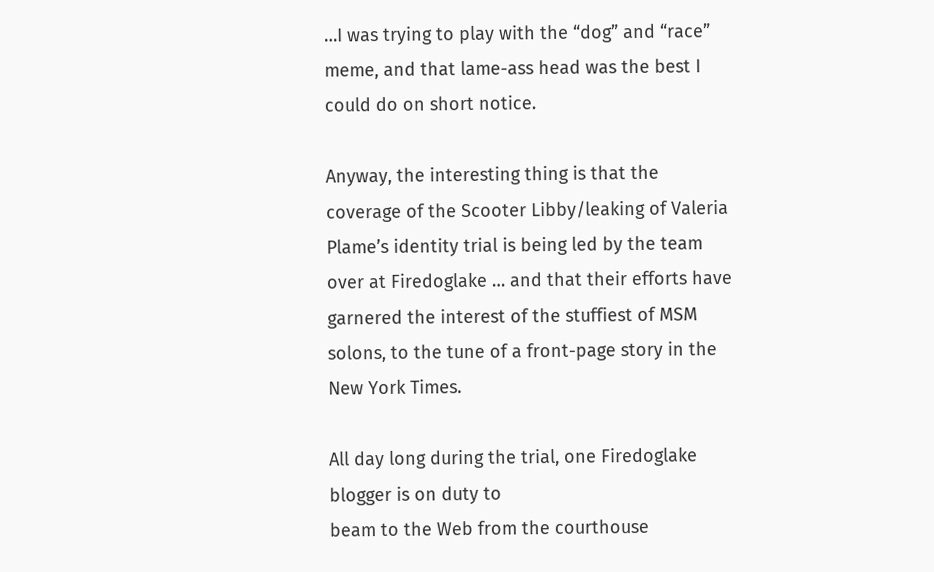…I was trying to play with the “dog” and “race” meme, and that lame-ass head was the best I could do on short notice.

Anyway, the interesting thing is that the coverage of the Scooter Libby/leaking of Valeria Plame’s identity trial is being led by the team over at Firedoglake … and that their efforts have garnered the interest of the stuffiest of MSM solons, to the tune of a front-page story in the New York Times.

All day long during the trial, one Firedoglake blogger is on duty to
beam to the Web from the courthouse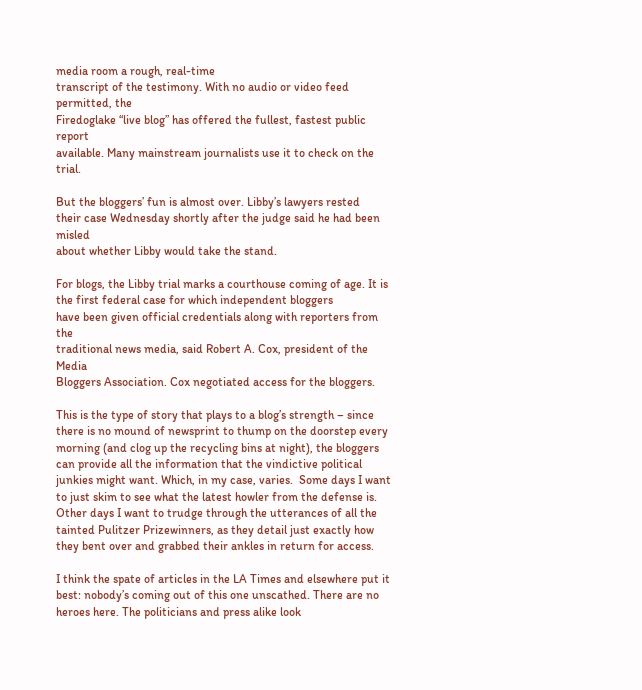media room a rough, real-time
transcript of the testimony. With no audio or video feed permitted, the
Firedoglake “live blog” has offered the fullest, fastest public report
available. Many mainstream journalists use it to check on the trial.

But the bloggers’ fun is almost over. Libby’s lawyers rested
their case Wednesday shortly after the judge said he had been misled
about whether Libby would take the stand.

For blogs, the Libby trial marks a courthouse coming of age. It is the first federal case for which independent bloggers
have been given official credentials along with reporters from the
traditional news media, said Robert A. Cox, president of the Media
Bloggers Association. Cox negotiated access for the bloggers.

This is the type of story that plays to a blog’s strength – since there is no mound of newsprint to thump on the doorstep every morning (and clog up the recycling bins at night), the bloggers can provide all the information that the vindictive political junkies might want. Which, in my case, varies.  Some days I want to just skim to see what the latest howler from the defense is.  Other days I want to trudge through the utterances of all the tainted Pulitzer Prizewinners, as they detail just exactly how they bent over and grabbed their ankles in return for access.

I think the spate of articles in the LA Times and elsewhere put it best: nobody’s coming out of this one unscathed. There are no heroes here. The politicians and press alike look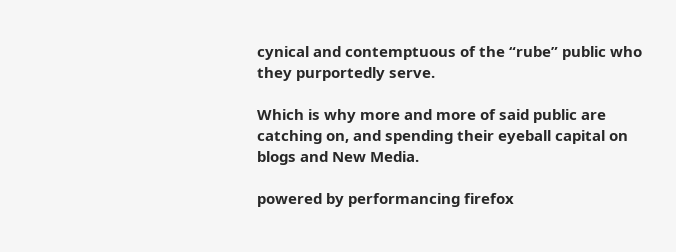cynical and contemptuous of the “rube” public who they purportedly serve.

Which is why more and more of said public are catching on, and spending their eyeball capital on blogs and New Media.

powered by performancing firefox